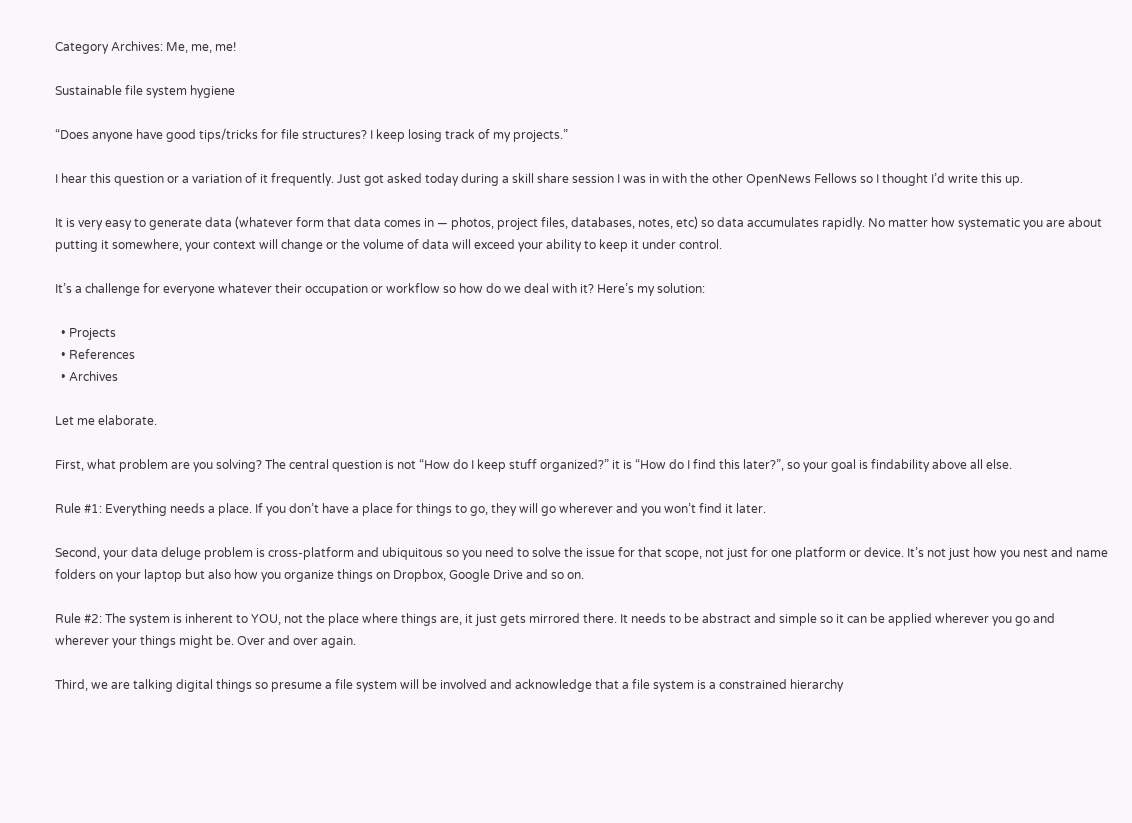Category Archives: Me, me, me!

Sustainable file system hygiene

“Does anyone have good tips/tricks for file structures? I keep losing track of my projects.”

I hear this question or a variation of it frequently. Just got asked today during a skill share session I was in with the other OpenNews Fellows so I thought I’d write this up.

It is very easy to generate data (whatever form that data comes in — photos, project files, databases, notes, etc) so data accumulates rapidly. No matter how systematic you are about putting it somewhere, your context will change or the volume of data will exceed your ability to keep it under control.

It’s a challenge for everyone whatever their occupation or workflow so how do we deal with it? Here’s my solution:

  • Projects
  • References
  • Archives

Let me elaborate.

First, what problem are you solving? The central question is not “How do I keep stuff organized?” it is “How do I find this later?”, so your goal is findability above all else.

Rule #1: Everything needs a place. If you don’t have a place for things to go, they will go wherever and you won’t find it later.

Second, your data deluge problem is cross-platform and ubiquitous so you need to solve the issue for that scope, not just for one platform or device. It’s not just how you nest and name folders on your laptop but also how you organize things on Dropbox, Google Drive and so on.

Rule #2: The system is inherent to YOU, not the place where things are, it just gets mirrored there. It needs to be abstract and simple so it can be applied wherever you go and wherever your things might be. Over and over again.

Third, we are talking digital things so presume a file system will be involved and acknowledge that a file system is a constrained hierarchy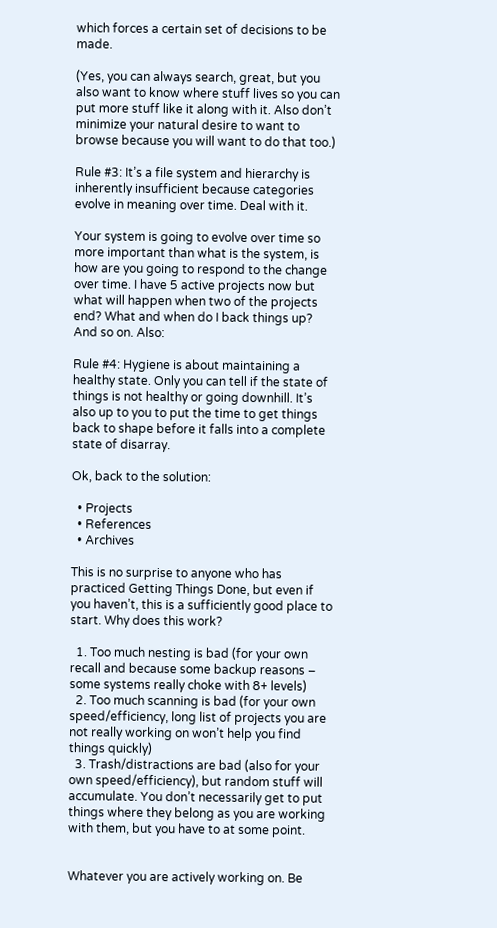which forces a certain set of decisions to be made.

(Yes, you can always search, great, but you also want to know where stuff lives so you can put more stuff like it along with it. Also don’t minimize your natural desire to want to browse because you will want to do that too.)

Rule #3: It’s a file system and hierarchy is inherently insufficient because categories evolve in meaning over time. Deal with it.

Your system is going to evolve over time so more important than what is the system, is how are you going to respond to the change over time. I have 5 active projects now but what will happen when two of the projects end? What and when do I back things up? And so on. Also:

Rule #4: Hygiene is about maintaining a healthy state. Only you can tell if the state of things is not healthy or going downhill. It’s also up to you to put the time to get things back to shape before it falls into a complete state of disarray.

Ok, back to the solution:

  • Projects
  • References
  • Archives

This is no surprise to anyone who has practiced Getting Things Done, but even if you haven’t, this is a sufficiently good place to start. Why does this work?

  1. Too much nesting is bad (for your own recall and because some backup reasons – some systems really choke with 8+ levels)
  2. Too much scanning is bad (for your own speed/efficiency, long list of projects you are not really working on won’t help you find things quickly)
  3. Trash/distractions are bad (also for your own speed/efficiency), but random stuff will accumulate. You don’t necessarily get to put things where they belong as you are working with them, but you have to at some point.


Whatever you are actively working on. Be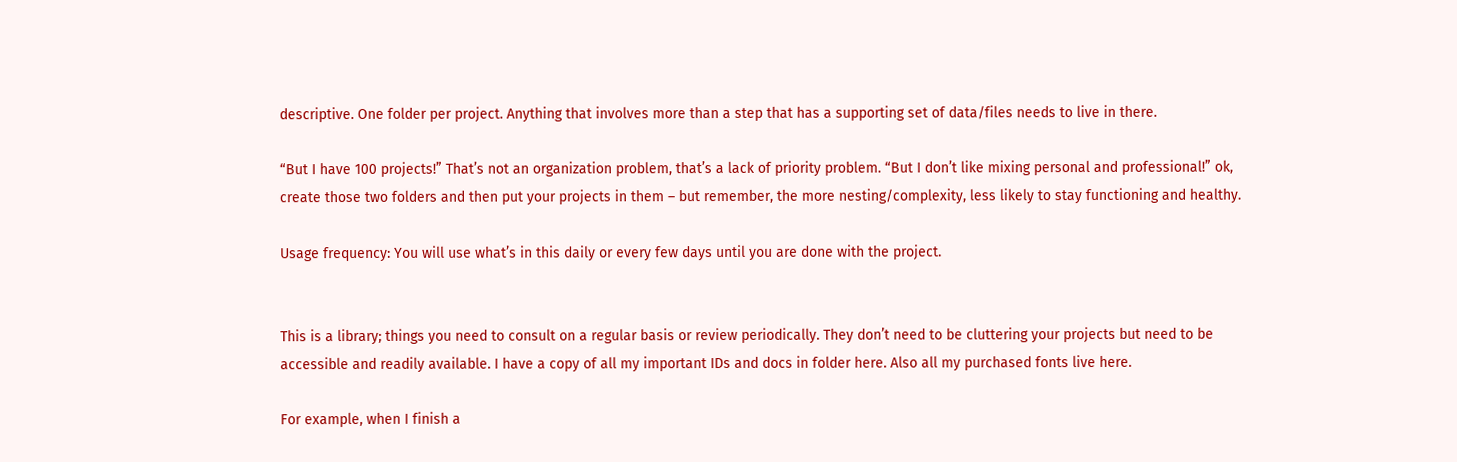descriptive. One folder per project. Anything that involves more than a step that has a supporting set of data/files needs to live in there.

“But I have 100 projects!” That’s not an organization problem, that’s a lack of priority problem. “But I don’t like mixing personal and professional!” ok, create those two folders and then put your projects in them – but remember, the more nesting/complexity, less likely to stay functioning and healthy.

Usage frequency: You will use what’s in this daily or every few days until you are done with the project.


This is a library; things you need to consult on a regular basis or review periodically. They don’t need to be cluttering your projects but need to be accessible and readily available. I have a copy of all my important IDs and docs in folder here. Also all my purchased fonts live here.

For example, when I finish a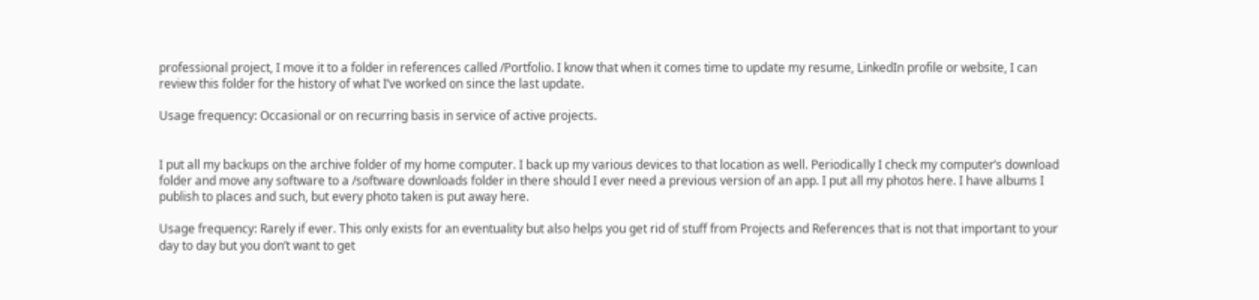professional project, I move it to a folder in references called /Portfolio. I know that when it comes time to update my resume, LinkedIn profile or website, I can review this folder for the history of what I’ve worked on since the last update.

Usage frequency: Occasional or on recurring basis in service of active projects.


I put all my backups on the archive folder of my home computer. I back up my various devices to that location as well. Periodically I check my computer’s download folder and move any software to a /software downloads folder in there should I ever need a previous version of an app. I put all my photos here. I have albums I publish to places and such, but every photo taken is put away here.

Usage frequency: Rarely if ever. This only exists for an eventuality but also helps you get rid of stuff from Projects and References that is not that important to your day to day but you don’t want to get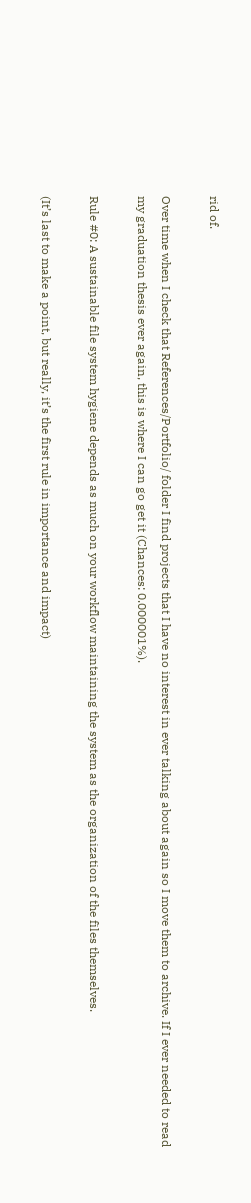rid of.

Over time when I check that References/Portfolio/ folder I find projects that I have no interest in ever talking about again so I move them to archive. If I ever needed to read my graduation thesis ever again, this is where I can go get it (Chances: 0.000001%).

Rule #0: A sustainable file system hygiene depends as much on your workflow maintaining the system as the organization of the files themselves.

(It’s last to make a point, but really, it’s the first rule in importance and impact)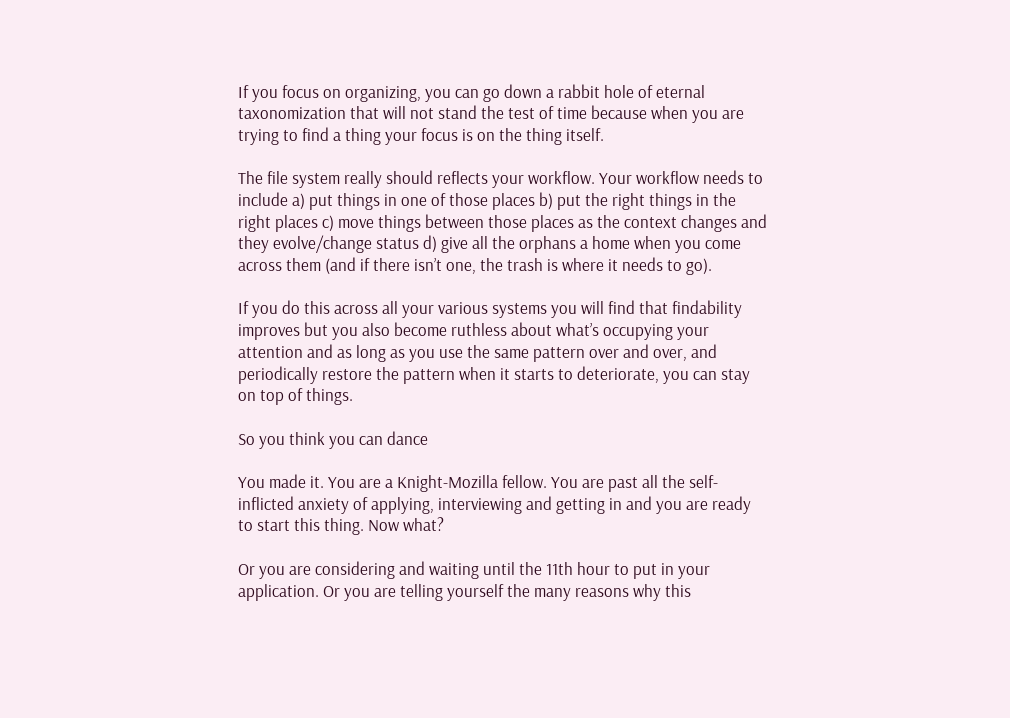If you focus on organizing, you can go down a rabbit hole of eternal taxonomization that will not stand the test of time because when you are trying to find a thing your focus is on the thing itself.

The file system really should reflects your workflow. Your workflow needs to include a) put things in one of those places b) put the right things in the right places c) move things between those places as the context changes and they evolve/change status d) give all the orphans a home when you come across them (and if there isn’t one, the trash is where it needs to go).

If you do this across all your various systems you will find that findability improves but you also become ruthless about what’s occupying your attention and as long as you use the same pattern over and over, and periodically restore the pattern when it starts to deteriorate, you can stay on top of things.

So you think you can dance

You made it. You are a Knight-Mozilla fellow. You are past all the self-inflicted anxiety of applying, interviewing and getting in and you are ready to start this thing. Now what?

Or you are considering and waiting until the 11th hour to put in your application. Or you are telling yourself the many reasons why this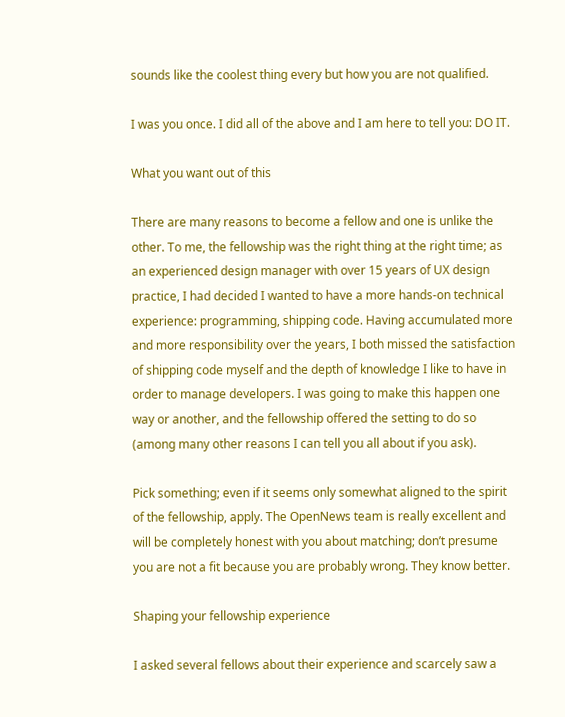sounds like the coolest thing every but how you are not qualified.

I was you once. I did all of the above and I am here to tell you: DO IT.

What you want out of this

There are many reasons to become a fellow and one is unlike the other. To me, the fellowship was the right thing at the right time; as an experienced design manager with over 15 years of UX design practice, I had decided I wanted to have a more hands-on technical experience: programming, shipping code. Having accumulated more and more responsibility over the years, I both missed the satisfaction of shipping code myself and the depth of knowledge I like to have in order to manage developers. I was going to make this happen one way or another, and the fellowship offered the setting to do so (among many other reasons I can tell you all about if you ask).

Pick something; even if it seems only somewhat aligned to the spirit of the fellowship, apply. The OpenNews team is really excellent and will be completely honest with you about matching; don’t presume you are not a fit because you are probably wrong. They know better.

Shaping your fellowship experience

I asked several fellows about their experience and scarcely saw a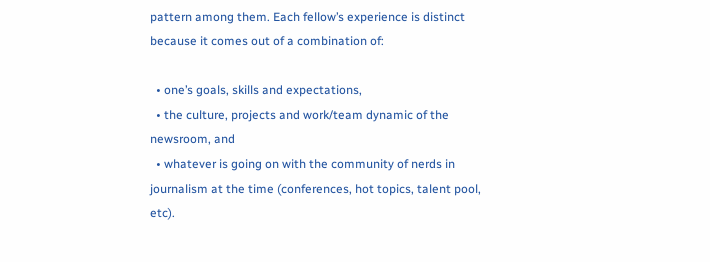pattern among them. Each fellow’s experience is distinct because it comes out of a combination of:

  • one’s goals, skills and expectations,
  • the culture, projects and work/team dynamic of the newsroom, and
  • whatever is going on with the community of nerds in journalism at the time (conferences, hot topics, talent pool, etc).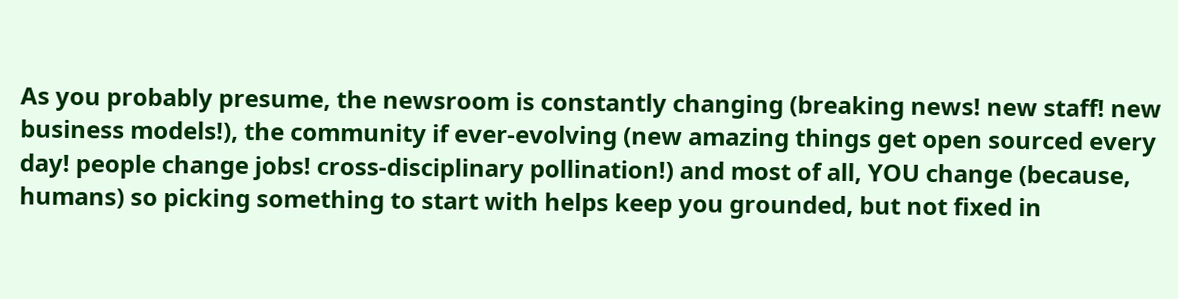As you probably presume, the newsroom is constantly changing (breaking news! new staff! new business models!), the community if ever-evolving (new amazing things get open sourced every day! people change jobs! cross-disciplinary pollination!) and most of all, YOU change (because, humans) so picking something to start with helps keep you grounded, but not fixed in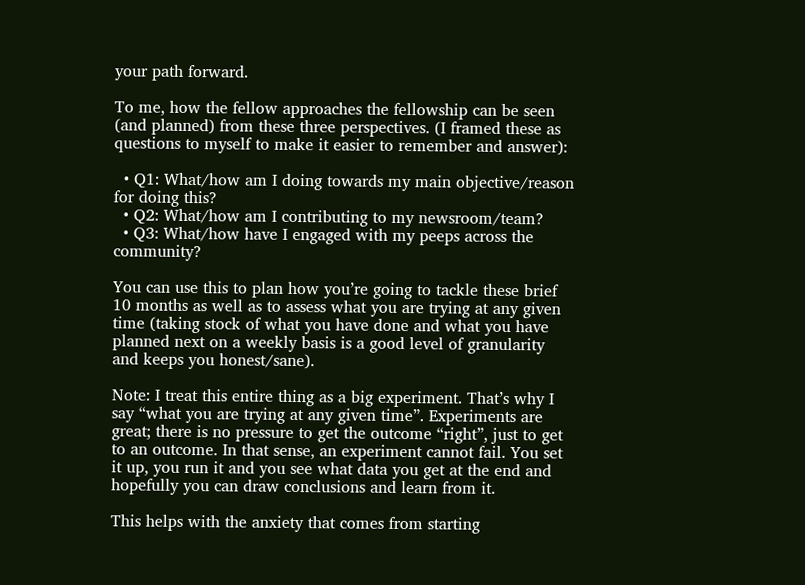your path forward.

To me, how the fellow approaches the fellowship can be seen (and planned) from these three perspectives. (I framed these as questions to myself to make it easier to remember and answer):

  • Q1: What/how am I doing towards my main objective/reason for doing this?
  • Q2: What/how am I contributing to my newsroom/team?
  • Q3: What/how have I engaged with my peeps across the community?

You can use this to plan how you’re going to tackle these brief 10 months as well as to assess what you are trying at any given time (taking stock of what you have done and what you have planned next on a weekly basis is a good level of granularity and keeps you honest/sane).

Note: I treat this entire thing as a big experiment. That’s why I say “what you are trying at any given time”. Experiments are great; there is no pressure to get the outcome “right”, just to get to an outcome. In that sense, an experiment cannot fail. You set it up, you run it and you see what data you get at the end and hopefully you can draw conclusions and learn from it.

This helps with the anxiety that comes from starting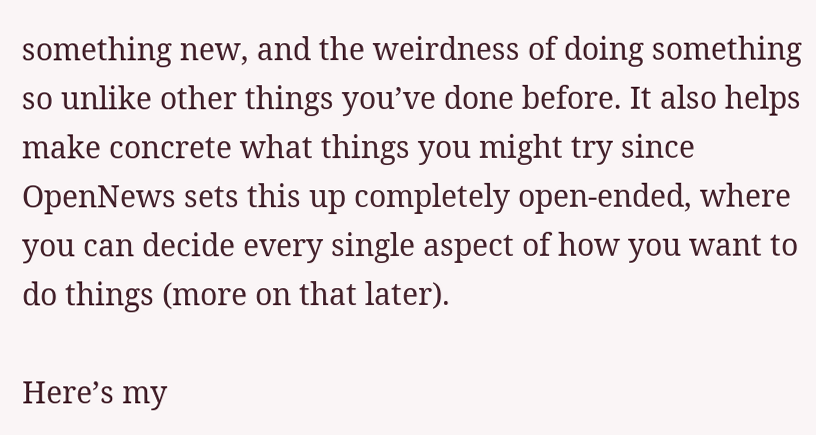something new, and the weirdness of doing something so unlike other things you’ve done before. It also helps make concrete what things you might try since OpenNews sets this up completely open-ended, where you can decide every single aspect of how you want to do things (more on that later).

Here’s my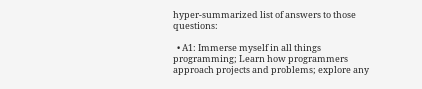hyper-summarized list of answers to those questions:

  • A1: Immerse myself in all things programming; Learn how programmers approach projects and problems; explore any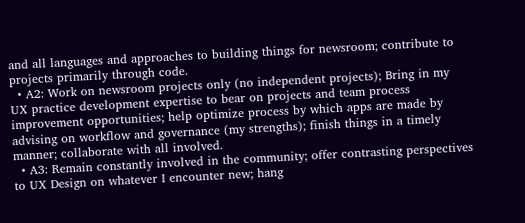and all languages and approaches to building things for newsroom; contribute to projects primarily through code.
  • A2: Work on newsroom projects only (no independent projects); Bring in my UX practice development expertise to bear on projects and team process improvement opportunities; help optimize process by which apps are made by advising on workflow and governance (my strengths); finish things in a timely manner; collaborate with all involved.
  • A3: Remain constantly involved in the community; offer contrasting perspectives to UX Design on whatever I encounter new; hang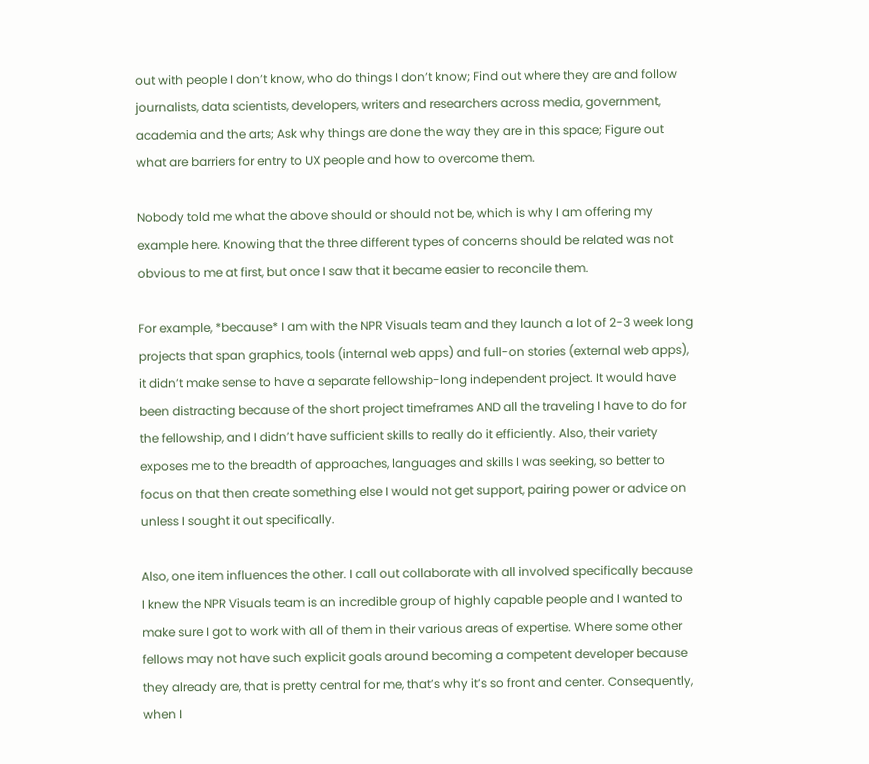out with people I don’t know, who do things I don’t know; Find out where they are and follow journalists, data scientists, developers, writers and researchers across media, government, academia and the arts; Ask why things are done the way they are in this space; Figure out what are barriers for entry to UX people and how to overcome them.

Nobody told me what the above should or should not be, which is why I am offering my example here. Knowing that the three different types of concerns should be related was not obvious to me at first, but once I saw that it became easier to reconcile them.

For example, *because* I am with the NPR Visuals team and they launch a lot of 2-3 week long projects that span graphics, tools (internal web apps) and full-on stories (external web apps), it didn’t make sense to have a separate fellowship-long independent project. It would have been distracting because of the short project timeframes AND all the traveling I have to do for the fellowship, and I didn’t have sufficient skills to really do it efficiently. Also, their variety exposes me to the breadth of approaches, languages and skills I was seeking, so better to focus on that then create something else I would not get support, pairing power or advice on unless I sought it out specifically.

Also, one item influences the other. I call out collaborate with all involved specifically because I knew the NPR Visuals team is an incredible group of highly capable people and I wanted to make sure I got to work with all of them in their various areas of expertise. Where some other fellows may not have such explicit goals around becoming a competent developer because they already are, that is pretty central for me, that’s why it’s so front and center. Consequently, when I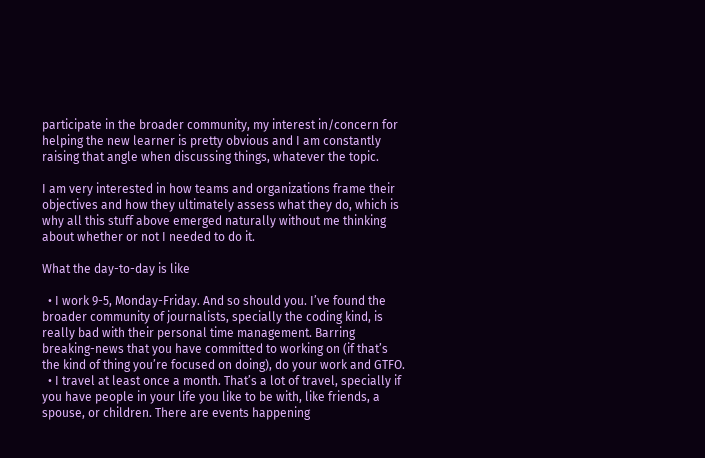participate in the broader community, my interest in/concern for helping the new learner is pretty obvious and I am constantly raising that angle when discussing things, whatever the topic.

I am very interested in how teams and organizations frame their objectives and how they ultimately assess what they do, which is why all this stuff above emerged naturally without me thinking about whether or not I needed to do it.

What the day-to-day is like

  • I work 9-5, Monday-Friday. And so should you. I’ve found the broader community of journalists, specially the coding kind, is really bad with their personal time management. Barring breaking-news that you have committed to working on (if that’s the kind of thing you’re focused on doing), do your work and GTFO.
  • I travel at least once a month. That’s a lot of travel, specially if you have people in your life you like to be with, like friends, a spouse, or children. There are events happening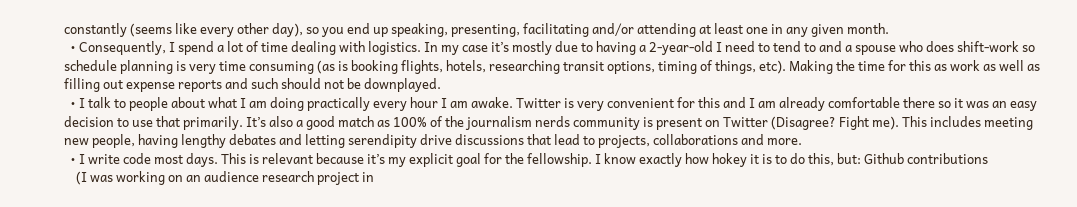constantly (seems like every other day), so you end up speaking, presenting, facilitating and/or attending at least one in any given month.
  • Consequently, I spend a lot of time dealing with logistics. In my case it’s mostly due to having a 2-year-old I need to tend to and a spouse who does shift-work so schedule planning is very time consuming (as is booking flights, hotels, researching transit options, timing of things, etc). Making the time for this as work as well as filling out expense reports and such should not be downplayed.
  • I talk to people about what I am doing practically every hour I am awake. Twitter is very convenient for this and I am already comfortable there so it was an easy decision to use that primarily. It’s also a good match as 100% of the journalism nerds community is present on Twitter (Disagree? Fight me). This includes meeting new people, having lengthy debates and letting serendipity drive discussions that lead to projects, collaborations and more.
  • I write code most days. This is relevant because it’s my explicit goal for the fellowship. I know exactly how hokey it is to do this, but: Github contributions
    (I was working on an audience research project in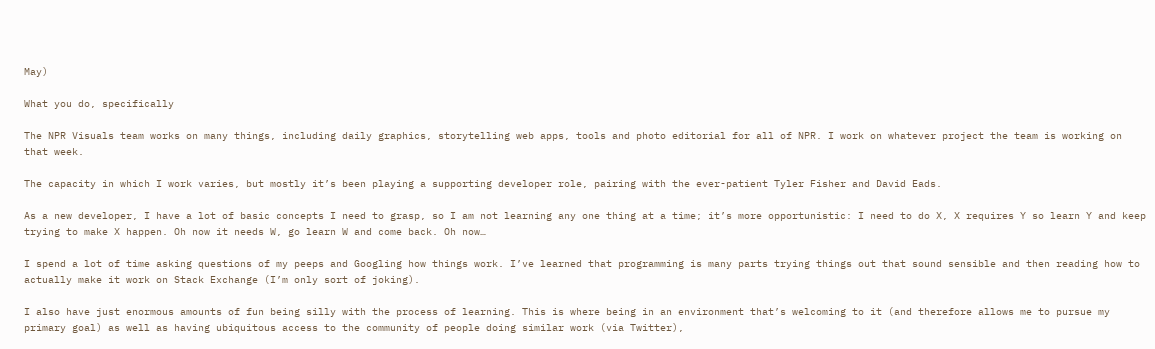May)

What you do, specifically

The NPR Visuals team works on many things, including daily graphics, storytelling web apps, tools and photo editorial for all of NPR. I work on whatever project the team is working on that week.

The capacity in which I work varies, but mostly it’s been playing a supporting developer role, pairing with the ever-patient Tyler Fisher and David Eads.

As a new developer, I have a lot of basic concepts I need to grasp, so I am not learning any one thing at a time; it’s more opportunistic: I need to do X, X requires Y so learn Y and keep trying to make X happen. Oh now it needs W, go learn W and come back. Oh now…

I spend a lot of time asking questions of my peeps and Googling how things work. I’ve learned that programming is many parts trying things out that sound sensible and then reading how to actually make it work on Stack Exchange (I’m only sort of joking).

I also have just enormous amounts of fun being silly with the process of learning. This is where being in an environment that’s welcoming to it (and therefore allows me to pursue my primary goal) as well as having ubiquitous access to the community of people doing similar work (via Twitter),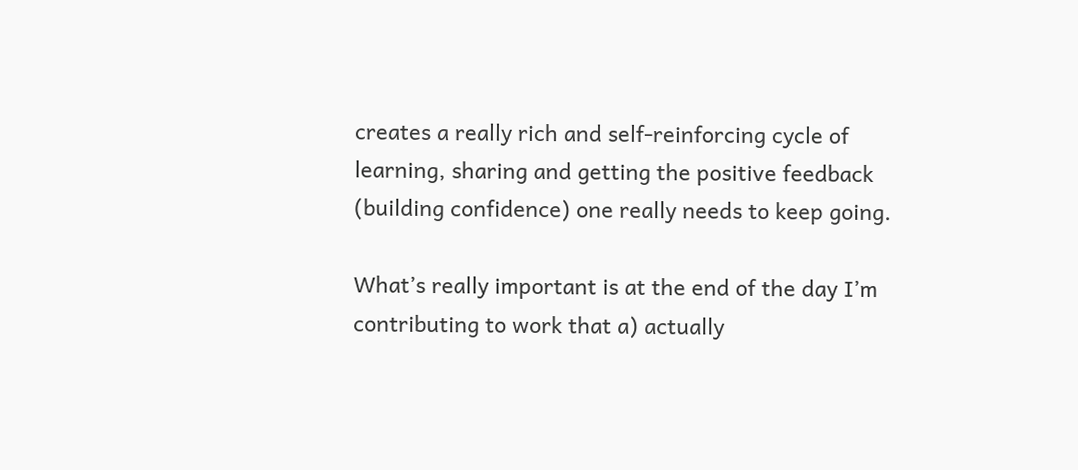creates a really rich and self-reinforcing cycle of learning, sharing and getting the positive feedback (building confidence) one really needs to keep going.

What’s really important is at the end of the day I’m contributing to work that a) actually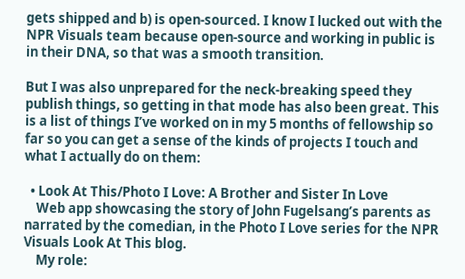gets shipped and b) is open-sourced. I know I lucked out with the NPR Visuals team because open-source and working in public is in their DNA, so that was a smooth transition.

But I was also unprepared for the neck-breaking speed they publish things, so getting in that mode has also been great. This is a list of things I’ve worked on in my 5 months of fellowship so far so you can get a sense of the kinds of projects I touch and what I actually do on them:

  • Look At This/Photo I Love: A Brother and Sister In Love
    Web app showcasing the story of John Fugelsang’s parents as narrated by the comedian, in the Photo I Love series for the NPR Visuals Look At This blog.
    My role: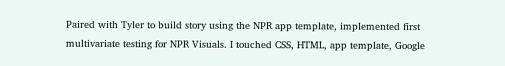Paired with Tyler to build story using the NPR app template, implemented first multivariate testing for NPR Visuals. I touched CSS, HTML, app template, Google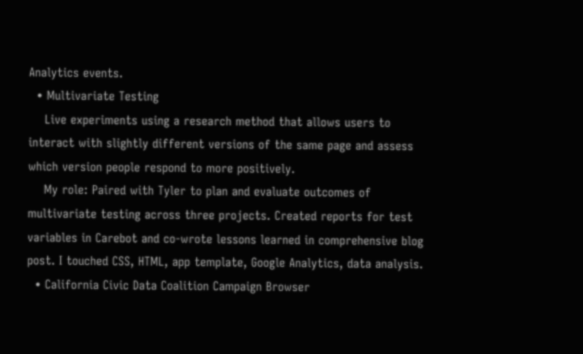Analytics events.
  • Multivariate Testing
    Live experiments using a research method that allows users to interact with slightly different versions of the same page and assess which version people respond to more positively.
    My role: Paired with Tyler to plan and evaluate outcomes of multivariate testing across three projects. Created reports for test variables in Carebot and co-wrote lessons learned in comprehensive blog post. I touched CSS, HTML, app template, Google Analytics, data analysis.
  • California Civic Data Coalition Campaign Browser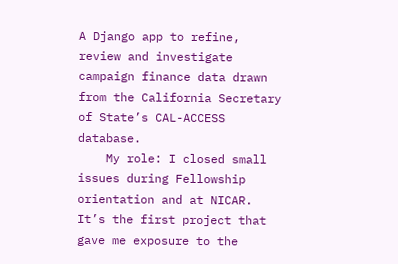A Django app to refine, review and investigate campaign finance data drawn from the California Secretary of State’s CAL-ACCESS database.
    My role: I closed small issues during Fellowship orientation and at NICAR. It’s the first project that gave me exposure to the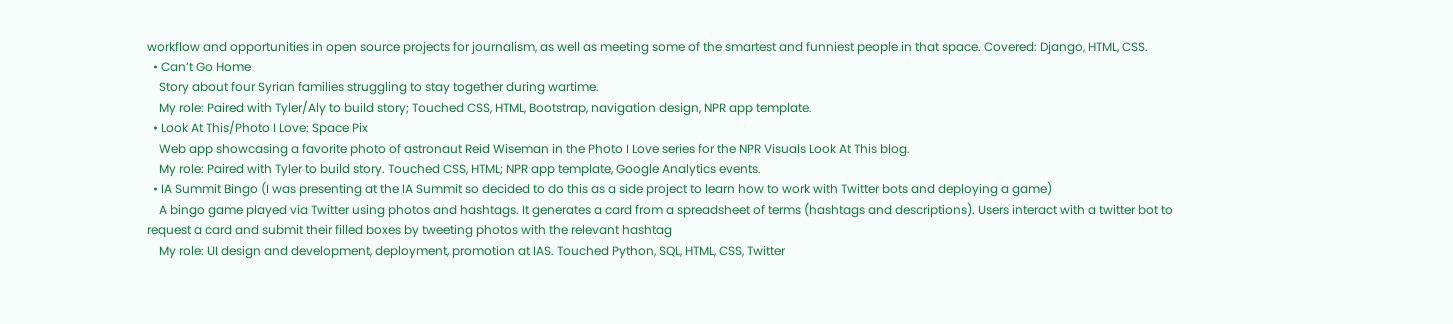workflow and opportunities in open source projects for journalism, as well as meeting some of the smartest and funniest people in that space. Covered: Django, HTML, CSS.
  • Can’t Go Home
    Story about four Syrian families struggling to stay together during wartime.
    My role: Paired with Tyler/Aly to build story; Touched CSS, HTML, Bootstrap, navigation design, NPR app template.
  • Look At This/Photo I Love: Space Pix
    Web app showcasing a favorite photo of astronaut Reid Wiseman in the Photo I Love series for the NPR Visuals Look At This blog.
    My role: Paired with Tyler to build story. Touched CSS, HTML; NPR app template, Google Analytics events.
  • IA Summit Bingo (I was presenting at the IA Summit so decided to do this as a side project to learn how to work with Twitter bots and deploying a game)
    A bingo game played via Twitter using photos and hashtags. It generates a card from a spreadsheet of terms (hashtags and descriptions). Users interact with a twitter bot to request a card and submit their filled boxes by tweeting photos with the relevant hashtag
    My role: UI design and development, deployment, promotion at IAS. Touched Python, SQL, HTML, CSS, Twitter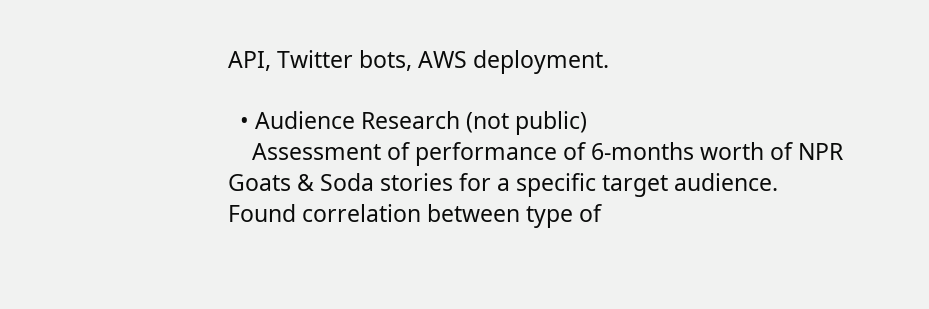API, Twitter bots, AWS deployment.

  • Audience Research (not public)
    Assessment of performance of 6-months worth of NPR Goats & Soda stories for a specific target audience. Found correlation between type of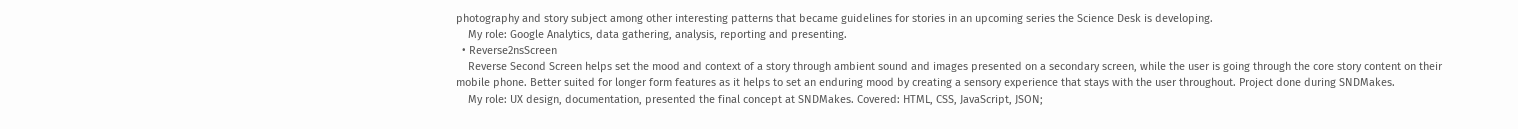photography and story subject among other interesting patterns that became guidelines for stories in an upcoming series the Science Desk is developing.
    My role: Google Analytics, data gathering, analysis, reporting and presenting.
  • Reverse2nsScreen
    Reverse Second Screen helps set the mood and context of a story through ambient sound and images presented on a secondary screen, while the user is going through the core story content on their mobile phone. Better suited for longer form features as it helps to set an enduring mood by creating a sensory experience that stays with the user throughout. Project done during SNDMakes.
    My role: UX design, documentation, presented the final concept at SNDMakes. Covered: HTML, CSS, JavaScript, JSON;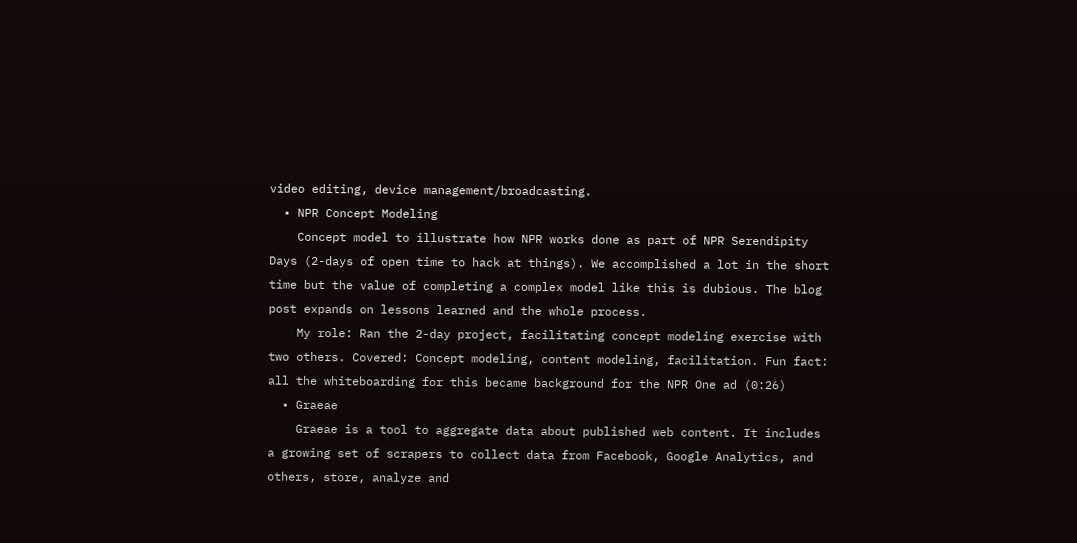video editing, device management/broadcasting.
  • NPR Concept Modeling
    Concept model to illustrate how NPR works done as part of NPR Serendipity Days (2-days of open time to hack at things). We accomplished a lot in the short time but the value of completing a complex model like this is dubious. The blog post expands on lessons learned and the whole process.
    My role: Ran the 2-day project, facilitating concept modeling exercise with two others. Covered: Concept modeling, content modeling, facilitation. Fun fact: all the whiteboarding for this became background for the NPR One ad (0:26)
  • Graeae
    Graeae is a tool to aggregate data about published web content. It includes a growing set of scrapers to collect data from Facebook, Google Analytics, and others, store, analyze and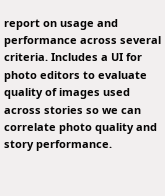report on usage and performance across several criteria. Includes a UI for photo editors to evaluate quality of images used across stories so we can correlate photo quality and story performance.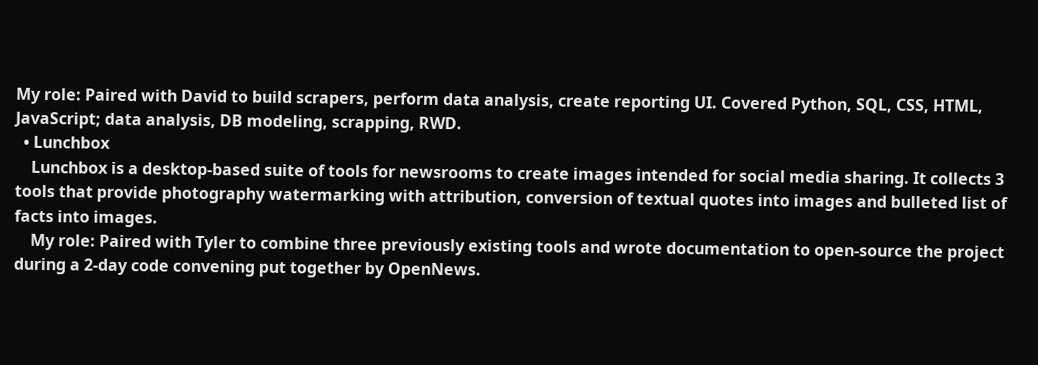My role: Paired with David to build scrapers, perform data analysis, create reporting UI. Covered Python, SQL, CSS, HTML, JavaScript; data analysis, DB modeling, scrapping, RWD.
  • Lunchbox
    Lunchbox is a desktop-based suite of tools for newsrooms to create images intended for social media sharing. It collects 3 tools that provide photography watermarking with attribution, conversion of textual quotes into images and bulleted list of facts into images.
    My role: Paired with Tyler to combine three previously existing tools and wrote documentation to open-source the project during a 2-day code convening put together by OpenNews.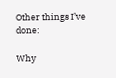Other things I’ve done:

Why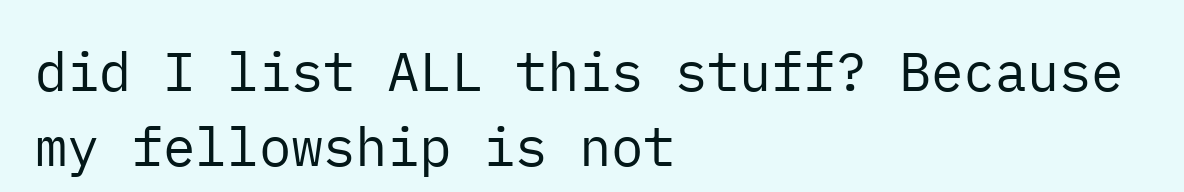did I list ALL this stuff? Because my fellowship is not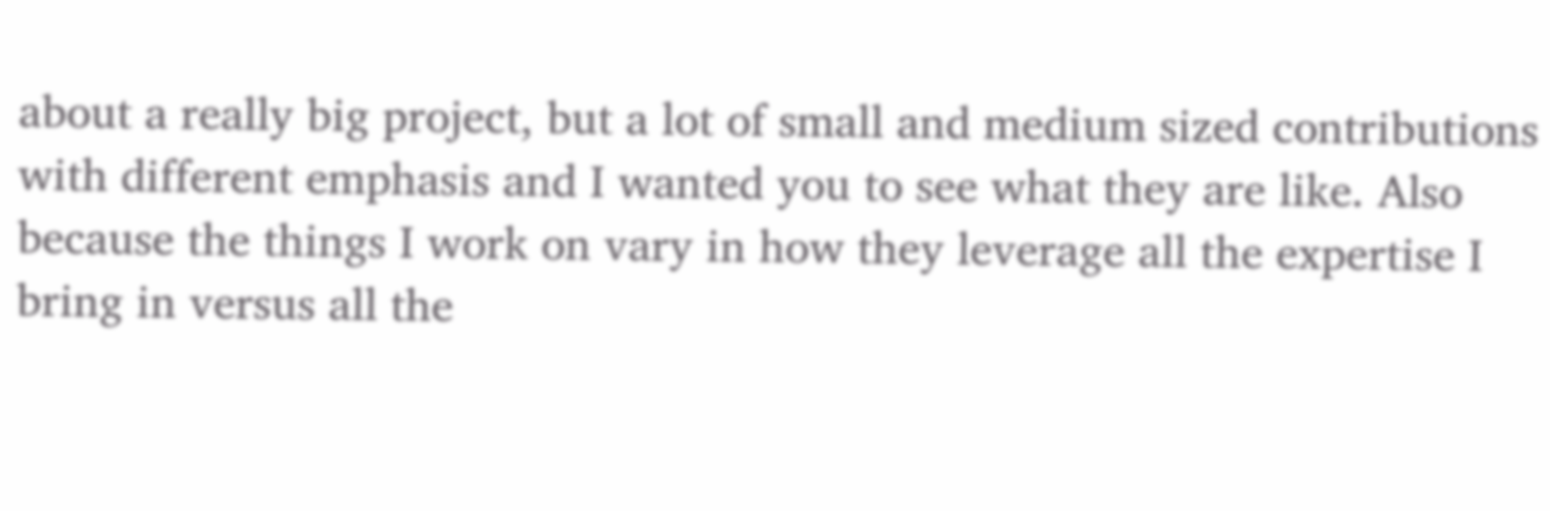about a really big project, but a lot of small and medium sized contributions with different emphasis and I wanted you to see what they are like. Also because the things I work on vary in how they leverage all the expertise I bring in versus all the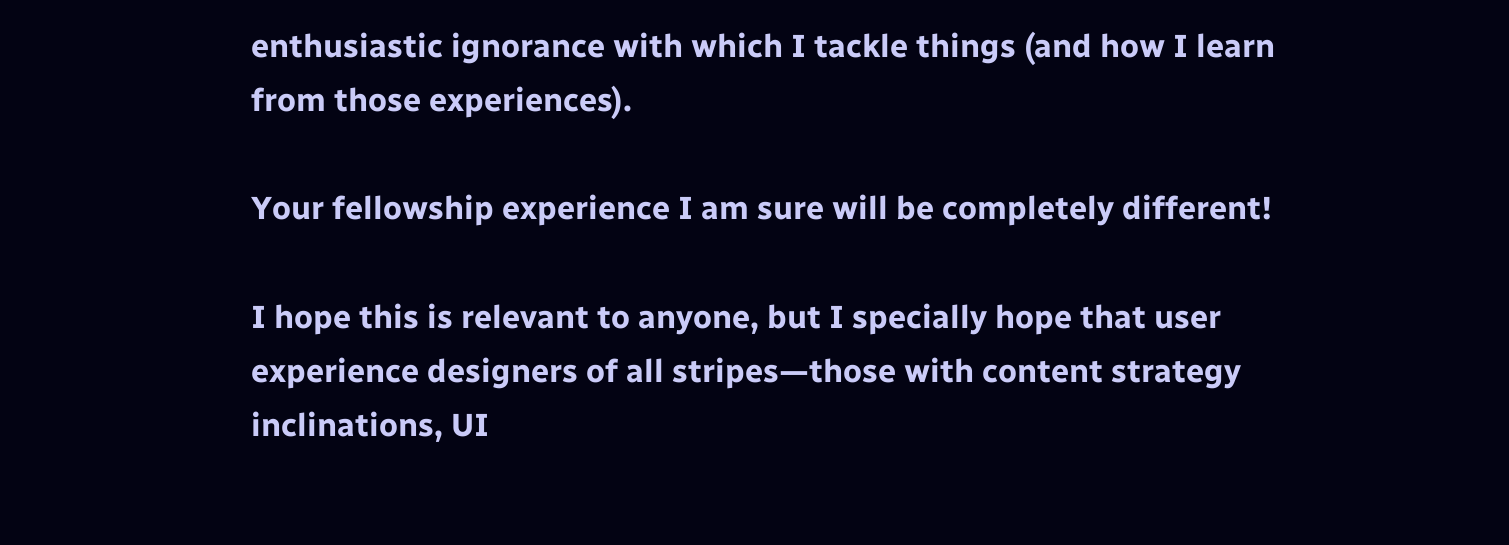enthusiastic ignorance with which I tackle things (and how I learn from those experiences).

Your fellowship experience I am sure will be completely different!

I hope this is relevant to anyone, but I specially hope that user experience designers of all stripes—those with content strategy inclinations, UI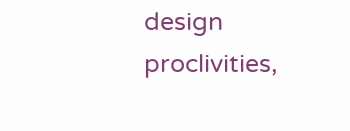design proclivities,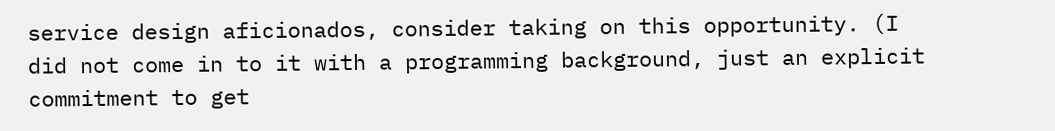service design aficionados, consider taking on this opportunity. (I did not come in to it with a programming background, just an explicit commitment to get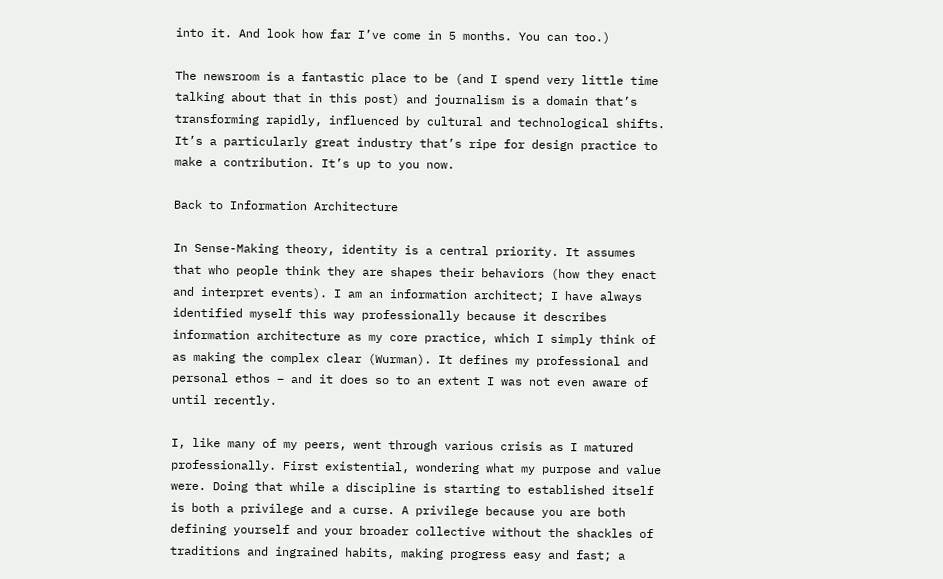into it. And look how far I’ve come in 5 months. You can too.)

The newsroom is a fantastic place to be (and I spend very little time talking about that in this post) and journalism is a domain that’s transforming rapidly, influenced by cultural and technological shifts. It’s a particularly great industry that’s ripe for design practice to make a contribution. It’s up to you now.

Back to Information Architecture

In Sense-Making theory, identity is a central priority. It assumes that who people think they are shapes their behaviors (how they enact and interpret events). I am an information architect; I have always identified myself this way professionally because it describes information architecture as my core practice, which I simply think of as making the complex clear (Wurman). It defines my professional and personal ethos – and it does so to an extent I was not even aware of until recently.

I, like many of my peers, went through various crisis as I matured professionally. First existential, wondering what my purpose and value were. Doing that while a discipline is starting to established itself is both a privilege and a curse. A privilege because you are both defining yourself and your broader collective without the shackles of traditions and ingrained habits, making progress easy and fast; a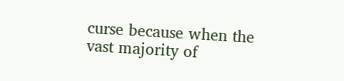curse because when the vast majority of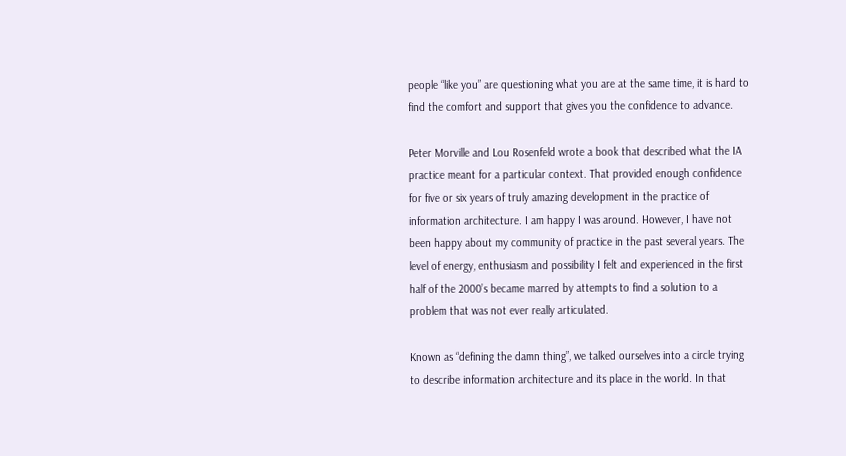people “like you” are questioning what you are at the same time, it is hard to find the comfort and support that gives you the confidence to advance.

Peter Morville and Lou Rosenfeld wrote a book that described what the IA practice meant for a particular context. That provided enough confidence for five or six years of truly amazing development in the practice of information architecture. I am happy I was around. However, I have not been happy about my community of practice in the past several years. The level of energy, enthusiasm and possibility I felt and experienced in the first half of the 2000’s became marred by attempts to find a solution to a problem that was not ever really articulated.

Known as “defining the damn thing”, we talked ourselves into a circle trying to describe information architecture and its place in the world. In that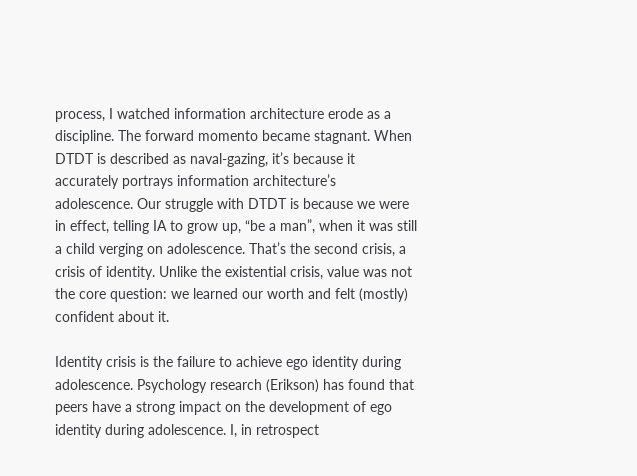process, I watched information architecture erode as a discipline. The forward momento became stagnant. When DTDT is described as naval-gazing, it’s because it accurately portrays information architecture’s adolescence. Our struggle with DTDT is because we were in effect, telling IA to grow up, “be a man”, when it was still a child verging on adolescence. That’s the second crisis, a crisis of identity. Unlike the existential crisis, value was not the core question: we learned our worth and felt (mostly) confident about it.

Identity crisis is the failure to achieve ego identity during adolescence. Psychology research (Erikson) has found that peers have a strong impact on the development of ego identity during adolescence. I, in retrospect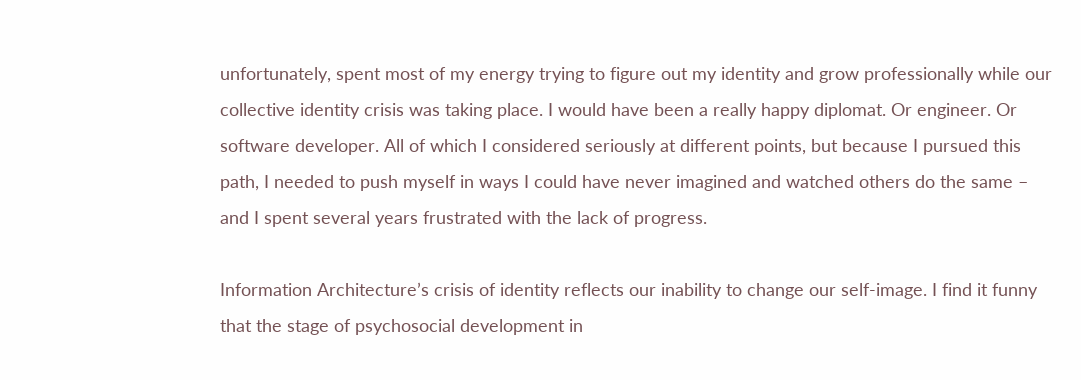unfortunately, spent most of my energy trying to figure out my identity and grow professionally while our collective identity crisis was taking place. I would have been a really happy diplomat. Or engineer. Or software developer. All of which I considered seriously at different points, but because I pursued this path, I needed to push myself in ways I could have never imagined and watched others do the same – and I spent several years frustrated with the lack of progress.

Information Architecture’s crisis of identity reflects our inability to change our self-image. I find it funny that the stage of psychosocial development in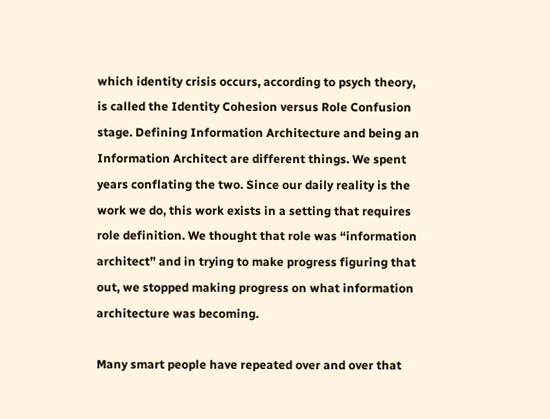which identity crisis occurs, according to psych theory, is called the Identity Cohesion versus Role Confusion stage. Defining Information Architecture and being an Information Architect are different things. We spent years conflating the two. Since our daily reality is the work we do, this work exists in a setting that requires role definition. We thought that role was “information architect” and in trying to make progress figuring that out, we stopped making progress on what information architecture was becoming.

Many smart people have repeated over and over that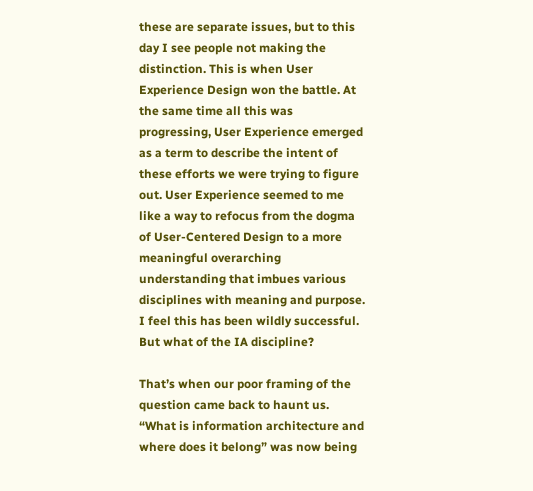these are separate issues, but to this day I see people not making the distinction. This is when User Experience Design won the battle. At the same time all this was progressing, User Experience emerged as a term to describe the intent of these efforts we were trying to figure out. User Experience seemed to me like a way to refocus from the dogma of User-Centered Design to a more meaningful overarching understanding that imbues various disciplines with meaning and purpose. I feel this has been wildly successful. But what of the IA discipline?

That’s when our poor framing of the question came back to haunt us. “What is information architecture and where does it belong” was now being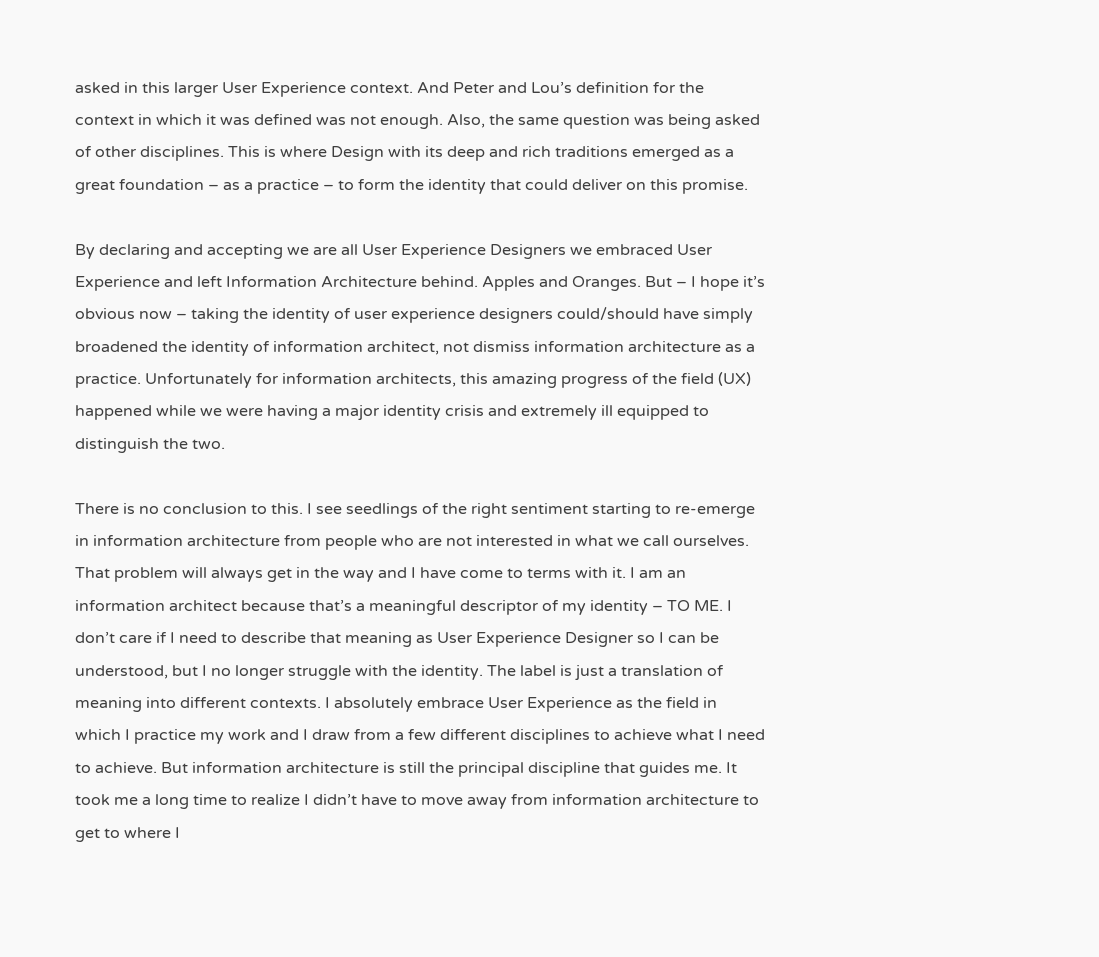asked in this larger User Experience context. And Peter and Lou’s definition for the context in which it was defined was not enough. Also, the same question was being asked of other disciplines. This is where Design with its deep and rich traditions emerged as a great foundation – as a practice – to form the identity that could deliver on this promise.

By declaring and accepting we are all User Experience Designers we embraced User Experience and left Information Architecture behind. Apples and Oranges. But – I hope it’s obvious now – taking the identity of user experience designers could/should have simply broadened the identity of information architect, not dismiss information architecture as a practice. Unfortunately for information architects, this amazing progress of the field (UX) happened while we were having a major identity crisis and extremely ill equipped to distinguish the two.

There is no conclusion to this. I see seedlings of the right sentiment starting to re-emerge in information architecture from people who are not interested in what we call ourselves. That problem will always get in the way and I have come to terms with it. I am an information architect because that’s a meaningful descriptor of my identity – TO ME. I don’t care if I need to describe that meaning as User Experience Designer so I can be understood, but I no longer struggle with the identity. The label is just a translation of meaning into different contexts. I absolutely embrace User Experience as the field in which I practice my work and I draw from a few different disciplines to achieve what I need to achieve. But information architecture is still the principal discipline that guides me. It took me a long time to realize I didn’t have to move away from information architecture to get to where I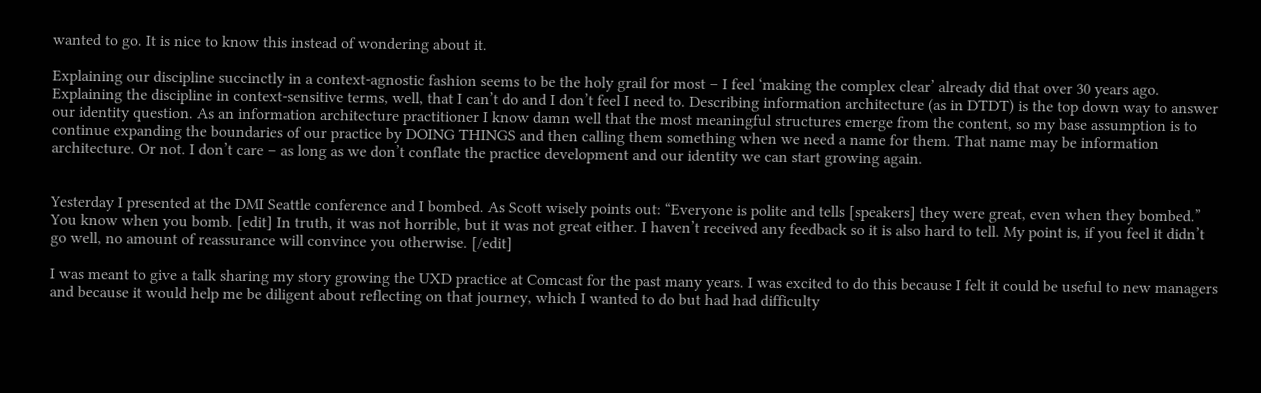wanted to go. It is nice to know this instead of wondering about it.

Explaining our discipline succinctly in a context-agnostic fashion seems to be the holy grail for most – I feel ‘making the complex clear’ already did that over 30 years ago. Explaining the discipline in context-sensitive terms, well, that I can’t do and I don’t feel I need to. Describing information architecture (as in DTDT) is the top down way to answer our identity question. As an information architecture practitioner I know damn well that the most meaningful structures emerge from the content, so my base assumption is to continue expanding the boundaries of our practice by DOING THINGS and then calling them something when we need a name for them. That name may be information architecture. Or not. I don’t care – as long as we don’t conflate the practice development and our identity we can start growing again.


Yesterday I presented at the DMI Seattle conference and I bombed. As Scott wisely points out: “Everyone is polite and tells [speakers] they were great, even when they bombed.” You know when you bomb. [edit] In truth, it was not horrible, but it was not great either. I haven’t received any feedback so it is also hard to tell. My point is, if you feel it didn’t go well, no amount of reassurance will convince you otherwise. [/edit]

I was meant to give a talk sharing my story growing the UXD practice at Comcast for the past many years. I was excited to do this because I felt it could be useful to new managers and because it would help me be diligent about reflecting on that journey, which I wanted to do but had had difficulty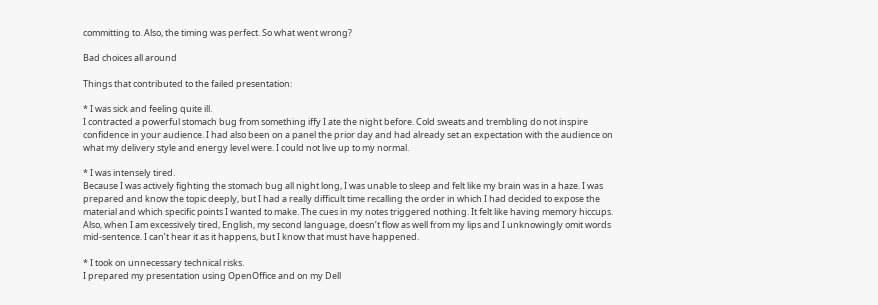committing to. Also, the timing was perfect. So what went wrong?

Bad choices all around

Things that contributed to the failed presentation:

* I was sick and feeling quite ill.
I contracted a powerful stomach bug from something iffy I ate the night before. Cold sweats and trembling do not inspire confidence in your audience. I had also been on a panel the prior day and had already set an expectation with the audience on what my delivery style and energy level were. I could not live up to my normal.

* I was intensely tired.
Because I was actively fighting the stomach bug all night long, I was unable to sleep and felt like my brain was in a haze. I was prepared and know the topic deeply, but I had a really difficult time recalling the order in which I had decided to expose the material and which specific points I wanted to make. The cues in my notes triggered nothing. It felt like having memory hiccups. Also, when I am excessively tired, English, my second language, doesn’t flow as well from my lips and I unknowingly omit words mid-sentence. I can’t hear it as it happens, but I know that must have happened.

* I took on unnecessary technical risks.
I prepared my presentation using OpenOffice and on my Dell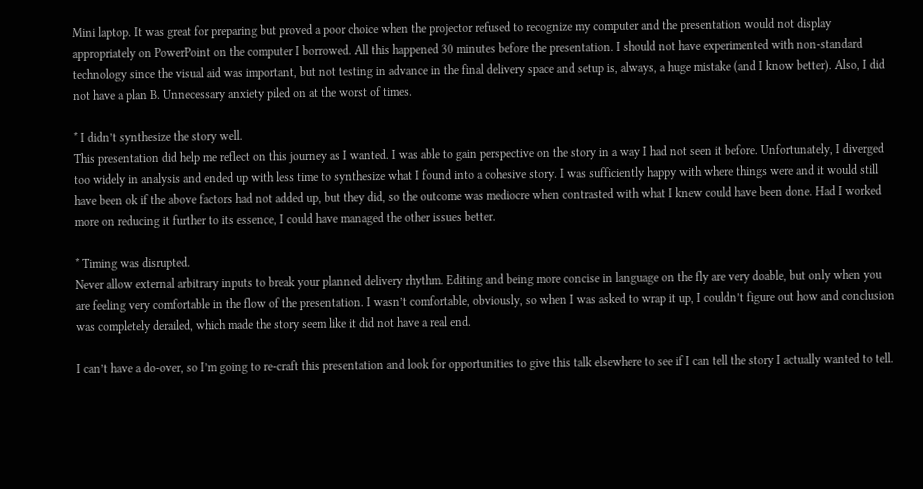Mini laptop. It was great for preparing but proved a poor choice when the projector refused to recognize my computer and the presentation would not display appropriately on PowerPoint on the computer I borrowed. All this happened 30 minutes before the presentation. I should not have experimented with non-standard technology since the visual aid was important, but not testing in advance in the final delivery space and setup is, always, a huge mistake (and I know better). Also, I did not have a plan B. Unnecessary anxiety piled on at the worst of times.

* I didn’t synthesize the story well.
This presentation did help me reflect on this journey as I wanted. I was able to gain perspective on the story in a way I had not seen it before. Unfortunately, I diverged too widely in analysis and ended up with less time to synthesize what I found into a cohesive story. I was sufficiently happy with where things were and it would still have been ok if the above factors had not added up, but they did, so the outcome was mediocre when contrasted with what I knew could have been done. Had I worked more on reducing it further to its essence, I could have managed the other issues better.

* Timing was disrupted.
Never allow external arbitrary inputs to break your planned delivery rhythm. Editing and being more concise in language on the fly are very doable, but only when you are feeling very comfortable in the flow of the presentation. I wasn’t comfortable, obviously, so when I was asked to wrap it up, I couldn’t figure out how and conclusion was completely derailed, which made the story seem like it did not have a real end.

I can’t have a do-over, so I’m going to re-craft this presentation and look for opportunities to give this talk elsewhere to see if I can tell the story I actually wanted to tell.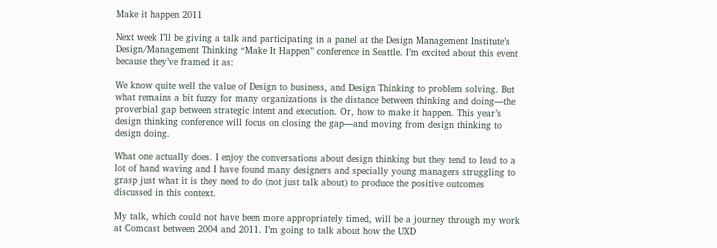Make it happen 2011

Next week I’ll be giving a talk and participating in a panel at the Design Management Institute’s Design/Management Thinking “Make It Happen” conference in Seattle. I’m excited about this event because they’ve framed it as:

We know quite well the value of Design to business, and Design Thinking to problem solving. But what remains a bit fuzzy for many organizations is the distance between thinking and doing—the proverbial gap between strategic intent and execution. Or, how to make it happen. This year’s design thinking conference will focus on closing the gap—and moving from design thinking to design doing.

What one actually does. I enjoy the conversations about design thinking but they tend to lead to a lot of hand waving and I have found many designers and specially young managers struggling to grasp just what it is they need to do (not just talk about) to produce the positive outcomes discussed in this context.

My talk, which could not have been more appropriately timed, will be a journey through my work at Comcast between 2004 and 2011. I’m going to talk about how the UXD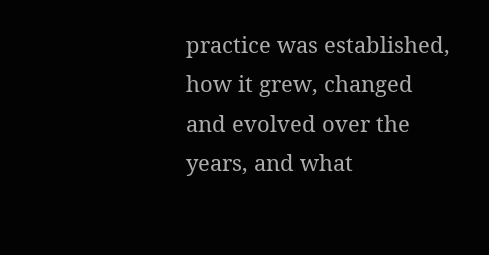practice was established, how it grew, changed and evolved over the years, and what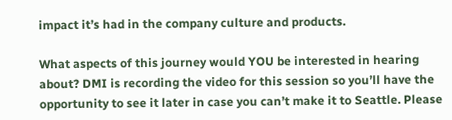impact it’s had in the company culture and products.

What aspects of this journey would YOU be interested in hearing about? DMI is recording the video for this session so you’ll have the opportunity to see it later in case you can’t make it to Seattle. Please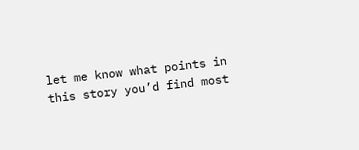let me know what points in this story you’d find most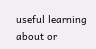useful learning about or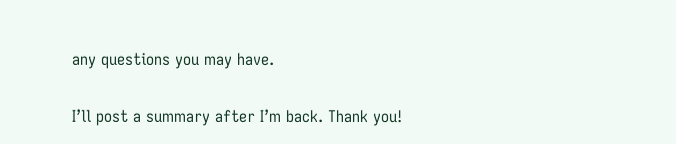any questions you may have.

I’ll post a summary after I’m back. Thank you!